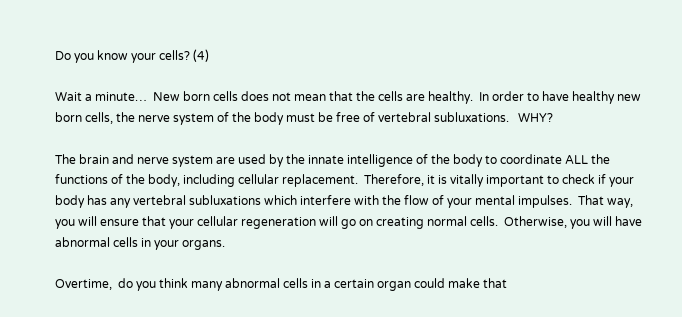Do you know your cells? (4)

Wait a minute…  New born cells does not mean that the cells are healthy.  In order to have healthy new born cells, the nerve system of the body must be free of vertebral subluxations.   WHY?

The brain and nerve system are used by the innate intelligence of the body to coordinate ALL the functions of the body, including cellular replacement.  Therefore, it is vitally important to check if your body has any vertebral subluxations which interfere with the flow of your mental impulses.  That way, you will ensure that your cellular regeneration will go on creating normal cells.  Otherwise, you will have abnormal cells in your organs.

Overtime,  do you think many abnormal cells in a certain organ could make that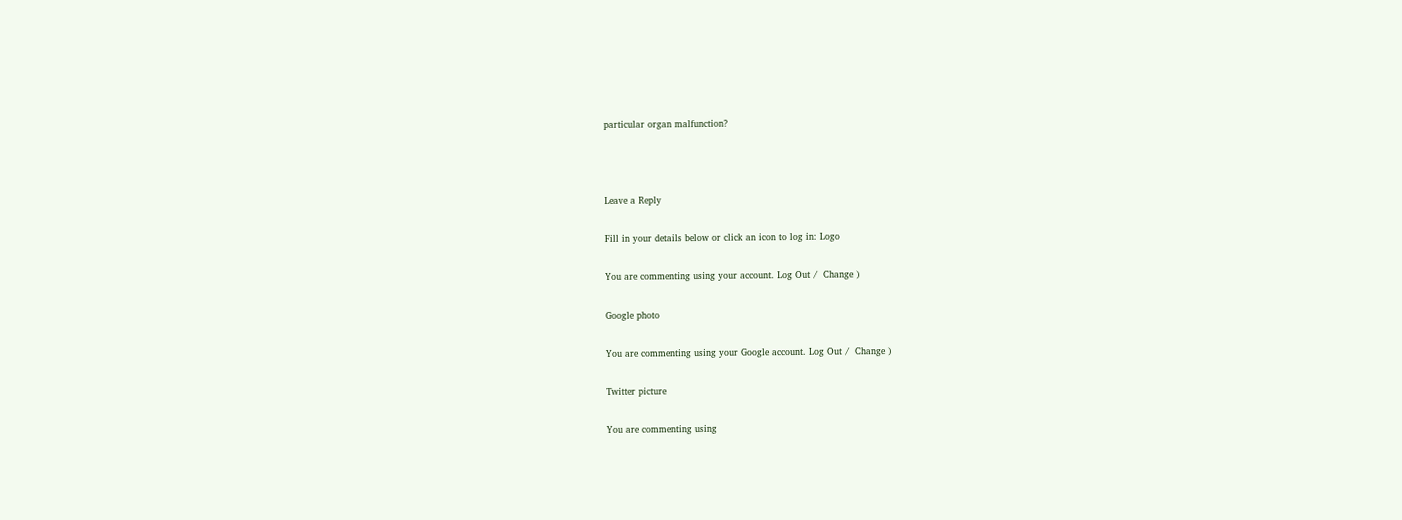particular organ malfunction?



Leave a Reply

Fill in your details below or click an icon to log in: Logo

You are commenting using your account. Log Out /  Change )

Google photo

You are commenting using your Google account. Log Out /  Change )

Twitter picture

You are commenting using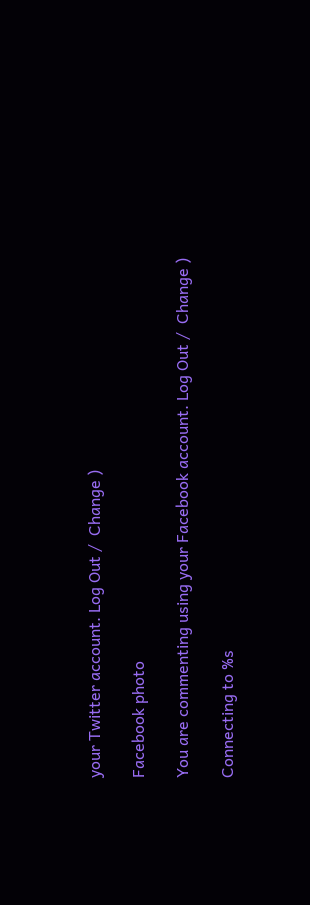your Twitter account. Log Out /  Change )

Facebook photo

You are commenting using your Facebook account. Log Out /  Change )

Connecting to %s